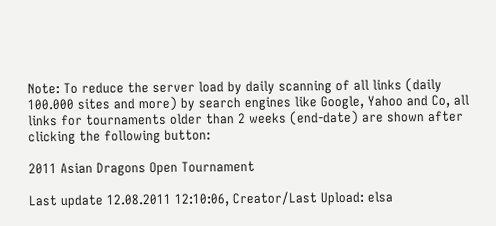Note: To reduce the server load by daily scanning of all links (daily 100.000 sites and more) by search engines like Google, Yahoo and Co, all links for tournaments older than 2 weeks (end-date) are shown after clicking the following button:

2011 Asian Dragons Open Tournament

Last update 12.08.2011 12:10:06, Creator/Last Upload: elsa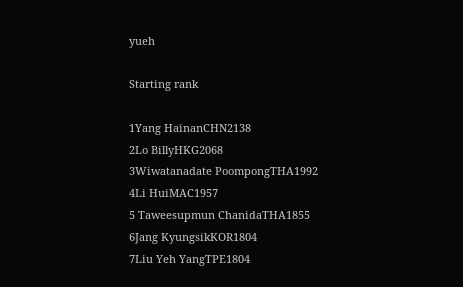yueh

Starting rank

1Yang HainanCHN2138
2Lo BillyHKG2068
3Wiwatanadate PoompongTHA1992
4Li HuiMAC1957
5 Taweesupmun ChanidaTHA1855
6Jang KyungsikKOR1804
7Liu Yeh YangTPE1804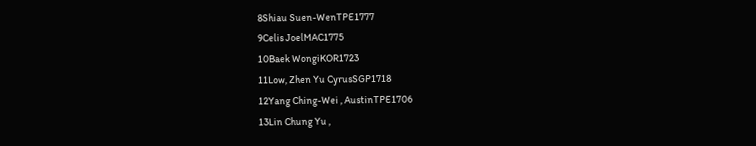8Shiau Suen-WenTPE1777
9Celis JoelMAC1775
10Baek WongiKOR1723
11Low, Zhen Yu CyrusSGP1718
12Yang Ching-Wei , AustinTPE1706
13Lin Chung Yu ,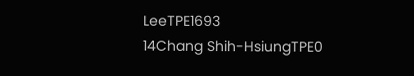LeeTPE1693
14Chang Shih-HsiungTPE0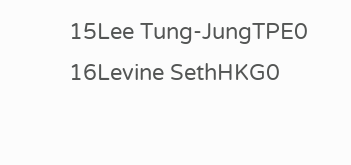15Lee Tung-JungTPE0
16Levine SethHKG0